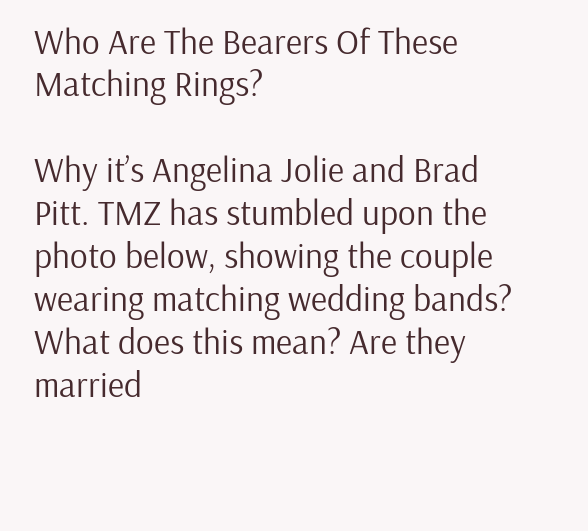Who Are The Bearers Of These Matching Rings?

Why it’s Angelina Jolie and Brad Pitt. TMZ has stumbled upon the photo below, showing the couple wearing matching wedding bands? What does this mean? Are they married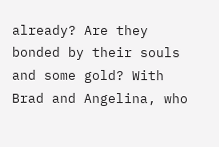already? Are they bonded by their souls and some gold? With Brad and Angelina, who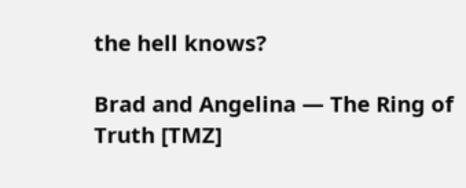the hell knows?

Brad and Angelina — The Ring of Truth [TMZ]